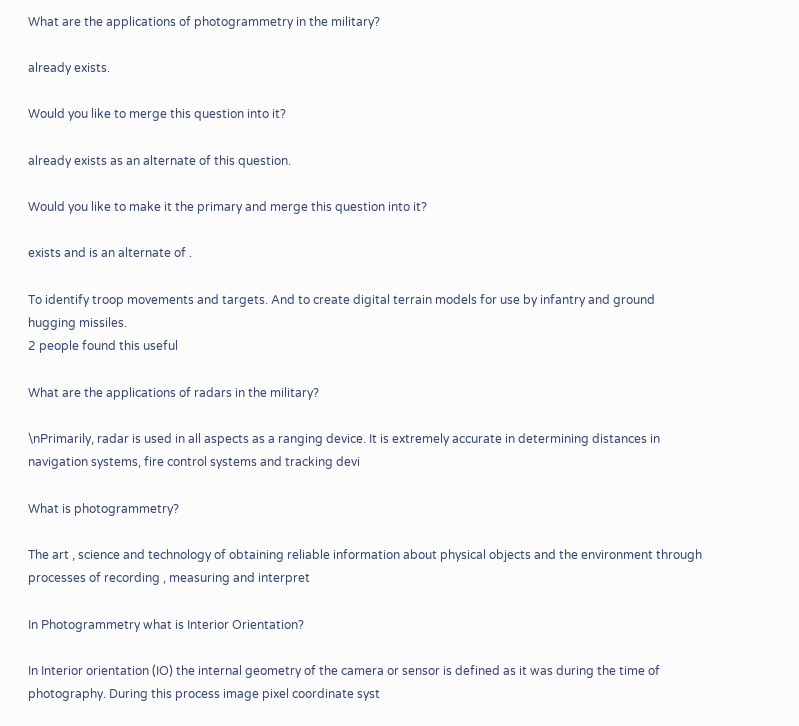What are the applications of photogrammetry in the military?

already exists.

Would you like to merge this question into it?

already exists as an alternate of this question.

Would you like to make it the primary and merge this question into it?

exists and is an alternate of .

To identify troop movements and targets. And to create digital terrain models for use by infantry and ground hugging missiles.
2 people found this useful

What are the applications of radars in the military?

\nPrimarily, radar is used in all aspects as a ranging device. It is extremely accurate in determining distances in navigation systems, fire control systems and tracking devi

What is photogrammetry?

The art , science and technology of obtaining reliable information about physical objects and the environment through processes of recording , measuring and interpret

In Photogrammetry what is Interior Orientation?

In Interior orientation (IO) the internal geometry of the camera or sensor is defined as it was during the time of photography. During this process image pixel coordinate syst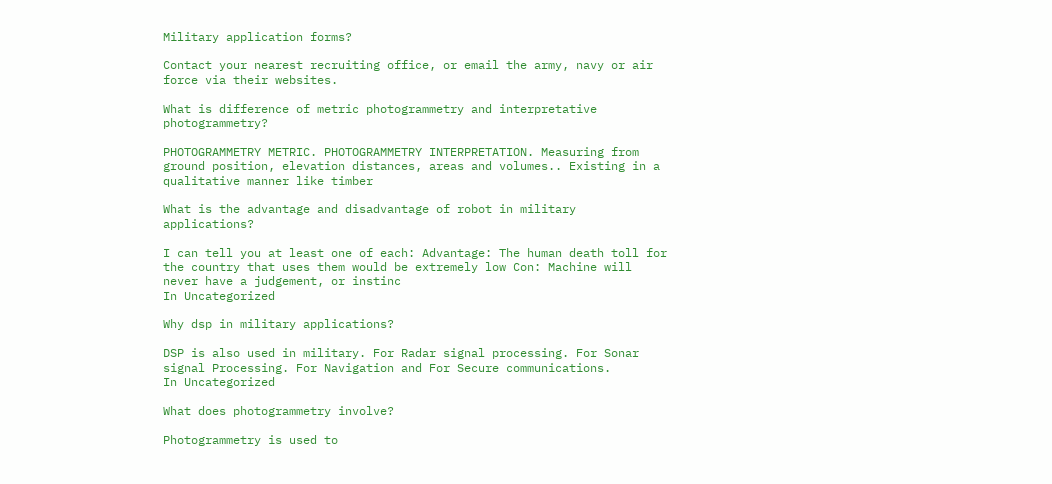Military application forms?

Contact your nearest recruiting office, or email the army, navy or air force via their websites.

What is difference of metric photogrammetry and interpretative photogrammetry?

PHOTOGRAMMETRY METRIC. PHOTOGRAMMETRY INTERPRETATION. Measuring from ground position, elevation distances, areas and volumes.. Existing in a qualitative manner like timber

What is the advantage and disadvantage of robot in military applications?

I can tell you at least one of each: Advantage: The human death toll for the country that uses them would be extremely low Con: Machine will never have a judgement, or instinc
In Uncategorized

Why dsp in military applications?

DSP is also used in military. For Radar signal processing. For Sonar signal Processing. For Navigation and For Secure communications.
In Uncategorized

What does photogrammetry involve?

Photogrammetry is used to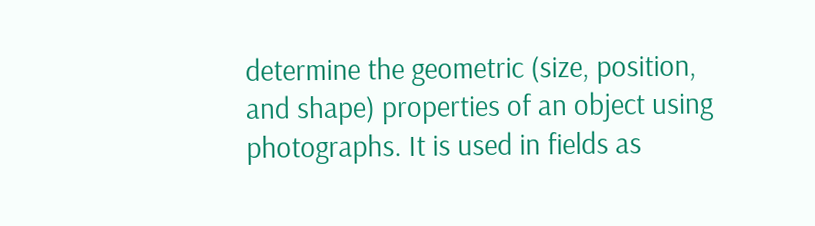determine the geometric (size, position, and shape) properties of an object using photographs. It is used in fields as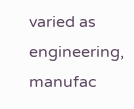varied as engineering, manufac